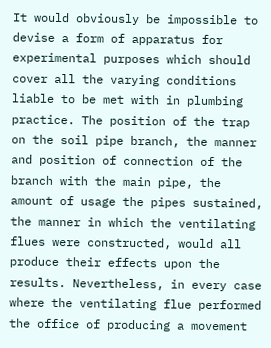It would obviously be impossible to devise a form of apparatus for experimental purposes which should cover all the varying conditions liable to be met with in plumbing practice. The position of the trap on the soil pipe branch, the manner and position of connection of the branch with the main pipe, the amount of usage the pipes sustained, the manner in which the ventilating flues were constructed, would all produce their effects upon the results. Nevertheless, in every case where the ventilating flue performed the office of producing a movement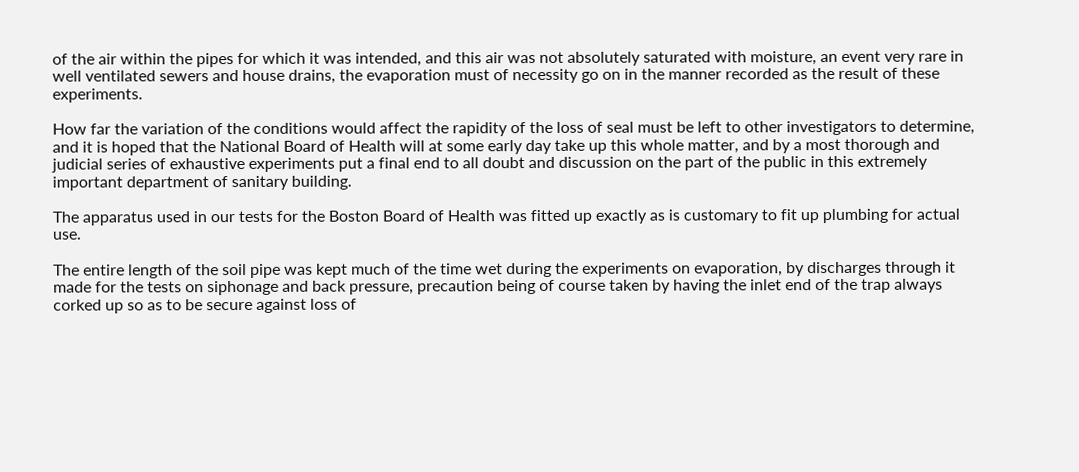of the air within the pipes for which it was intended, and this air was not absolutely saturated with moisture, an event very rare in well ventilated sewers and house drains, the evaporation must of necessity go on in the manner recorded as the result of these experiments.

How far the variation of the conditions would affect the rapidity of the loss of seal must be left to other investigators to determine, and it is hoped that the National Board of Health will at some early day take up this whole matter, and by a most thorough and judicial series of exhaustive experiments put a final end to all doubt and discussion on the part of the public in this extremely important department of sanitary building.

The apparatus used in our tests for the Boston Board of Health was fitted up exactly as is customary to fit up plumbing for actual use.

The entire length of the soil pipe was kept much of the time wet during the experiments on evaporation, by discharges through it made for the tests on siphonage and back pressure, precaution being of course taken by having the inlet end of the trap always corked up so as to be secure against loss of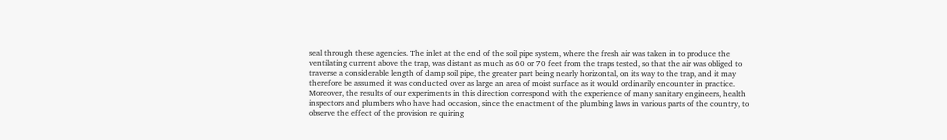seal through these agencies. The inlet at the end of the soil pipe system, where the fresh air was taken in to produce the ventilating current above the trap, was distant as much as 60 or 70 feet from the traps tested, so that the air was obliged to traverse a considerable length of damp soil pipe, the greater part being nearly horizontal, on its way to the trap, and it may therefore be assumed it was conducted over as large an area of moist surface as it would ordinarily encounter in practice. Moreover, the results of our experiments in this direction correspond with the experience of many sanitary engineers, health inspectors and plumbers who have had occasion, since the enactment of the plumbing laws in various parts of the country, to observe the effect of the provision re quiring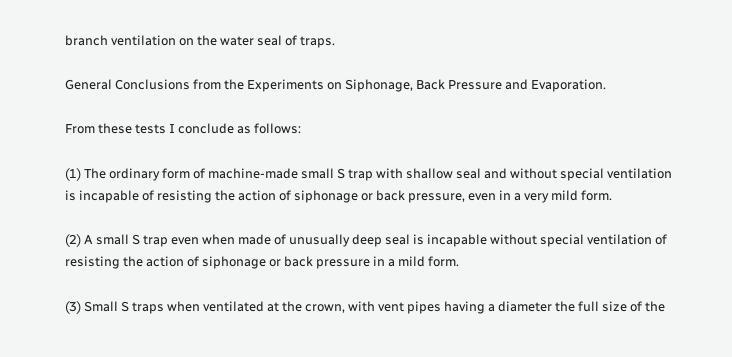branch ventilation on the water seal of traps.

General Conclusions from the Experiments on Siphonage, Back Pressure and Evaporation.

From these tests I conclude as follows:

(1) The ordinary form of machine-made small S trap with shallow seal and without special ventilation is incapable of resisting the action of siphonage or back pressure, even in a very mild form.

(2) A small S trap even when made of unusually deep seal is incapable without special ventilation of resisting the action of siphonage or back pressure in a mild form.

(3) Small S traps when ventilated at the crown, with vent pipes having a diameter the full size of the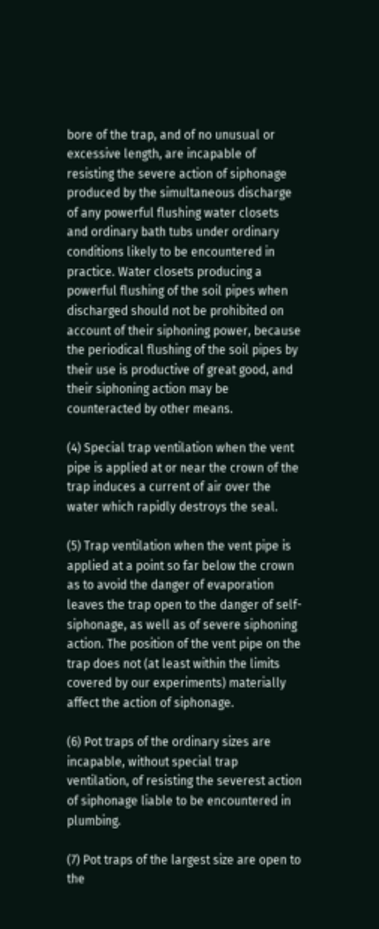bore of the trap, and of no unusual or excessive length, are incapable of resisting the severe action of siphonage produced by the simultaneous discharge of any powerful flushing water closets and ordinary bath tubs under ordinary conditions likely to be encountered in practice. Water closets producing a powerful flushing of the soil pipes when discharged should not be prohibited on account of their siphoning power, because the periodical flushing of the soil pipes by their use is productive of great good, and their siphoning action may be counteracted by other means.

(4) Special trap ventilation when the vent pipe is applied at or near the crown of the trap induces a current of air over the water which rapidly destroys the seal.

(5) Trap ventilation when the vent pipe is applied at a point so far below the crown as to avoid the danger of evaporation leaves the trap open to the danger of self-siphonage, as well as of severe siphoning action. The position of the vent pipe on the trap does not (at least within the limits covered by our experiments) materially affect the action of siphonage.

(6) Pot traps of the ordinary sizes are incapable, without special trap ventilation, of resisting the severest action of siphonage liable to be encountered in plumbing.

(7) Pot traps of the largest size are open to the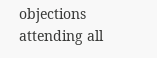objections attending all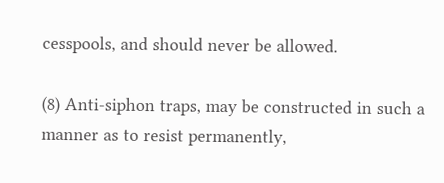cesspools, and should never be allowed.

(8) Anti-siphon traps, may be constructed in such a manner as to resist permanently,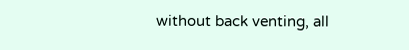without back venting, all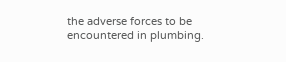the adverse forces to be encountered in plumbing.